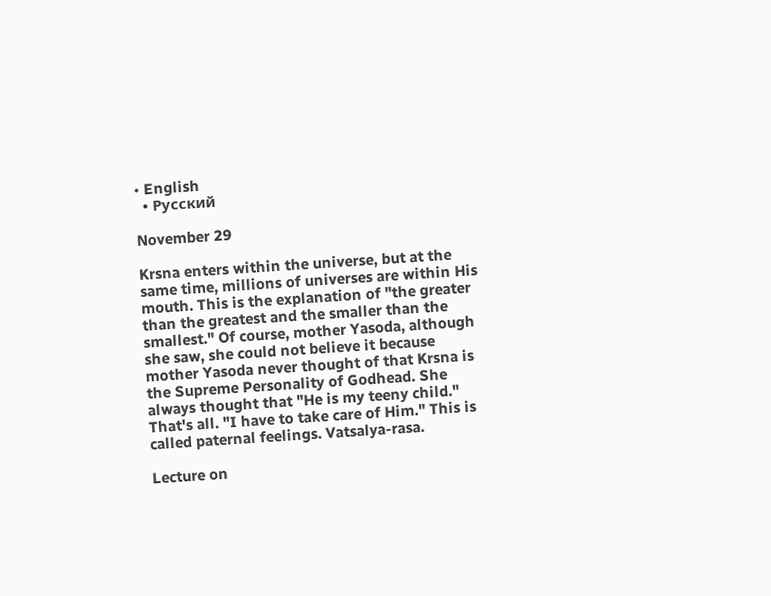• English
  • Русский

November 29

Krsna enters within the universe, but at the same time, millions of universes are within His mouth. This is the explanation of "the greater than the greatest and the smaller than the smallest." Of course, mother Yasoda, although she saw, she could not believe it because mother Yasoda never thought of that Krsna is the Supreme Personality of Godhead. She always thought that "He is my teeny child." That's all. "I have to take care of Him." This is called paternal feelings. Vatsalya-rasa.

Lecture on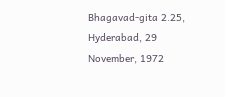Bhagavad-gita 2.25, Hyderabad, 29 November, 1972